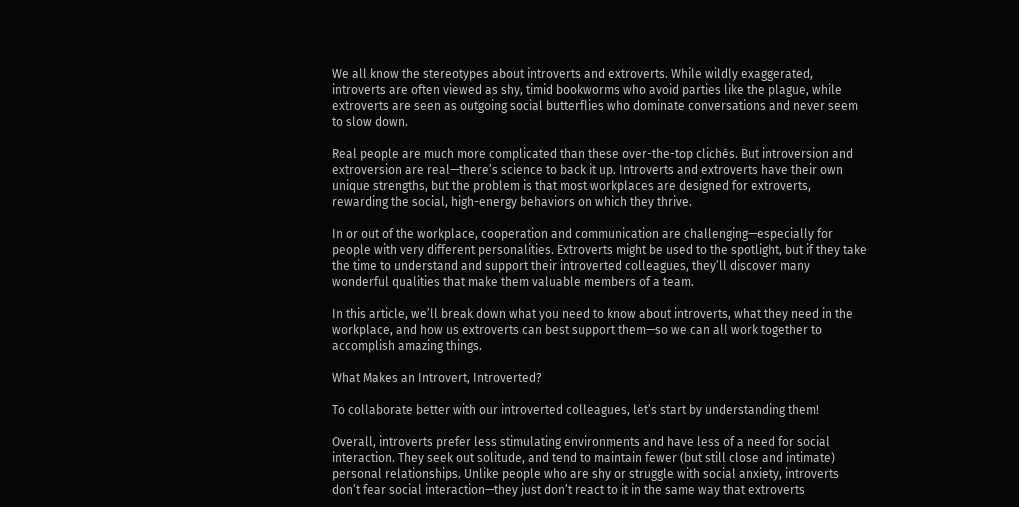We all know the stereotypes about introverts and extroverts. While wildly exaggerated, introverts are often viewed as shy, timid bookworms who avoid parties like the plague, while extroverts are seen as outgoing social butterflies who dominate conversations and never seem to slow down.

Real people are much more complicated than these over-the-top clichés. But introversion and extroversion are real—there’s science to back it up. Introverts and extroverts have their own unique strengths, but the problem is that most workplaces are designed for extroverts, rewarding the social, high-energy behaviors on which they thrive.

In or out of the workplace, cooperation and communication are challenging—especially for people with very different personalities. Extroverts might be used to the spotlight, but if they take the time to understand and support their introverted colleagues, they’ll discover many wonderful qualities that make them valuable members of a team.

In this article, we’ll break down what you need to know about introverts, what they need in the workplace, and how us extroverts can best support them—so we can all work together to accomplish amazing things.

What Makes an Introvert, Introverted?

To collaborate better with our introverted colleagues, let’s start by understanding them!

Overall, introverts prefer less stimulating environments and have less of a need for social interaction. They seek out solitude, and tend to maintain fewer (but still close and intimate) personal relationships. Unlike people who are shy or struggle with social anxiety, introverts don’t fear social interaction—they just don’t react to it in the same way that extroverts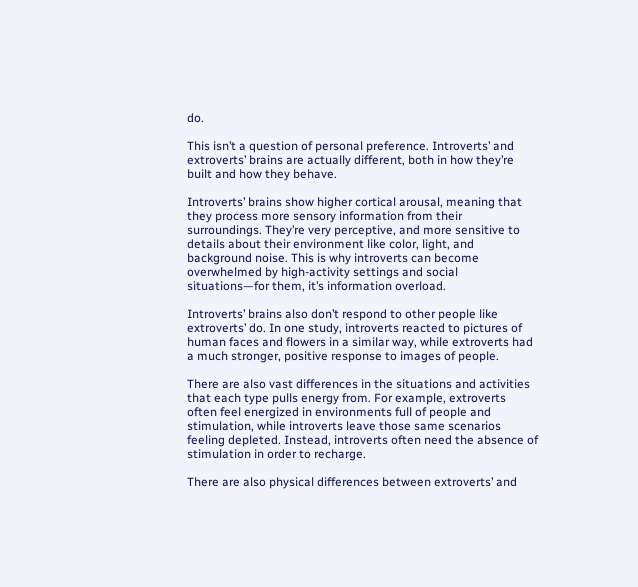do.

This isn’t a question of personal preference. Introverts’ and extroverts’ brains are actually different, both in how they’re built and how they behave.

Introverts’ brains show higher cortical arousal, meaning that they process more sensory information from their surroundings. They’re very perceptive, and more sensitive to details about their environment like color, light, and background noise. This is why introverts can become overwhelmed by high-activity settings and social situations—for them, it’s information overload.

Introverts’ brains also don’t respond to other people like extroverts’ do. In one study, introverts reacted to pictures of human faces and flowers in a similar way, while extroverts had a much stronger, positive response to images of people.

There are also vast differences in the situations and activities that each type pulls energy from. For example, extroverts often feel energized in environments full of people and stimulation, while introverts leave those same scenarios feeling depleted. Instead, introverts often need the absence of stimulation in order to recharge.

There are also physical differences between extroverts’ and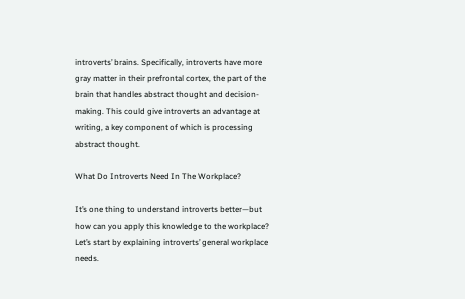introverts’ brains. Specifically, introverts have more gray matter in their prefrontal cortex, the part of the brain that handles abstract thought and decision-making. This could give introverts an advantage at writing, a key component of which is processing abstract thought.

What Do Introverts Need In The Workplace?

It’s one thing to understand introverts better—but how can you apply this knowledge to the workplace? Let’s start by explaining introverts’ general workplace needs.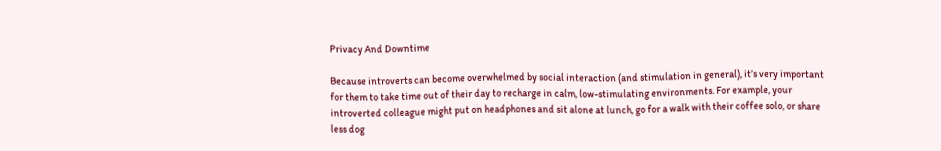Privacy And Downtime

Because introverts can become overwhelmed by social interaction (and stimulation in general), it’s very important for them to take time out of their day to recharge in calm, low-stimulating environments. For example, your introverted colleague might put on headphones and sit alone at lunch, go for a walk with their coffee solo, or share less dog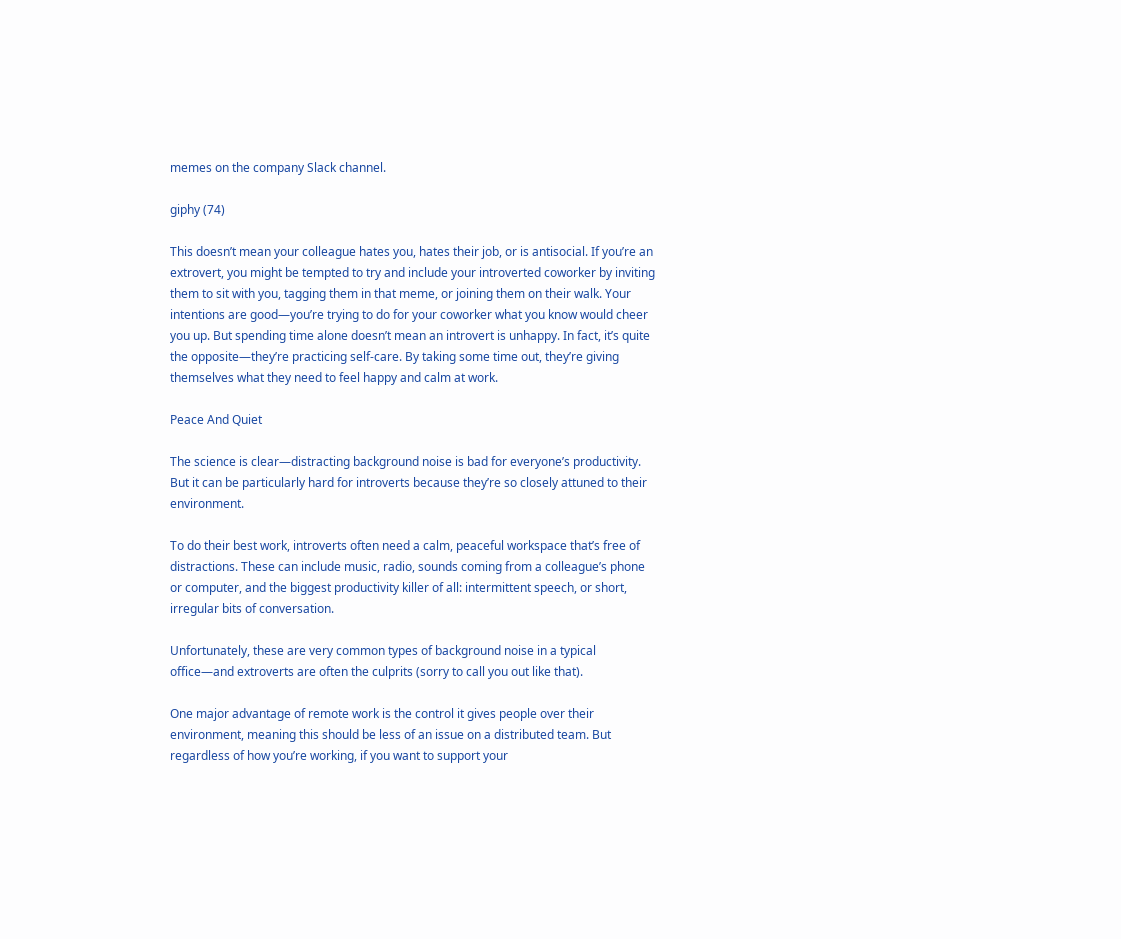memes on the company Slack channel.

giphy (74)

This doesn’t mean your colleague hates you, hates their job, or is antisocial. If you’re an extrovert, you might be tempted to try and include your introverted coworker by inviting them to sit with you, tagging them in that meme, or joining them on their walk. Your intentions are good—you’re trying to do for your coworker what you know would cheer you up. But spending time alone doesn’t mean an introvert is unhappy. In fact, it’s quite the opposite—they’re practicing self-care. By taking some time out, they’re giving themselves what they need to feel happy and calm at work.

Peace And Quiet

The science is clear—distracting background noise is bad for everyone’s productivity. But it can be particularly hard for introverts because they’re so closely attuned to their environment.

To do their best work, introverts often need a calm, peaceful workspace that’s free of distractions. These can include music, radio, sounds coming from a colleague’s phone or computer, and the biggest productivity killer of all: intermittent speech, or short, irregular bits of conversation.

Unfortunately, these are very common types of background noise in a typical office—and extroverts are often the culprits (sorry to call you out like that).

One major advantage of remote work is the control it gives people over their environment, meaning this should be less of an issue on a distributed team. But regardless of how you’re working, if you want to support your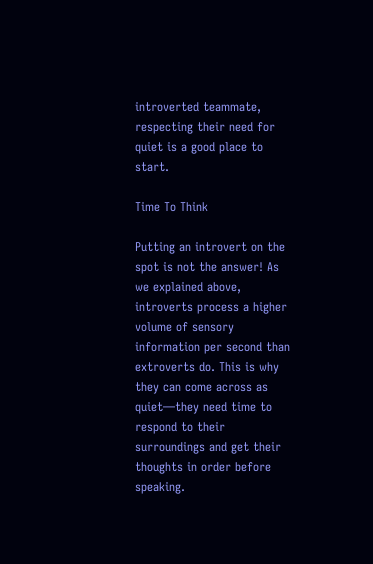introverted teammate, respecting their need for quiet is a good place to start.

Time To Think

Putting an introvert on the spot is not the answer! As we explained above, introverts process a higher volume of sensory information per second than extroverts do. This is why they can come across as quiet—they need time to respond to their surroundings and get their thoughts in order before speaking.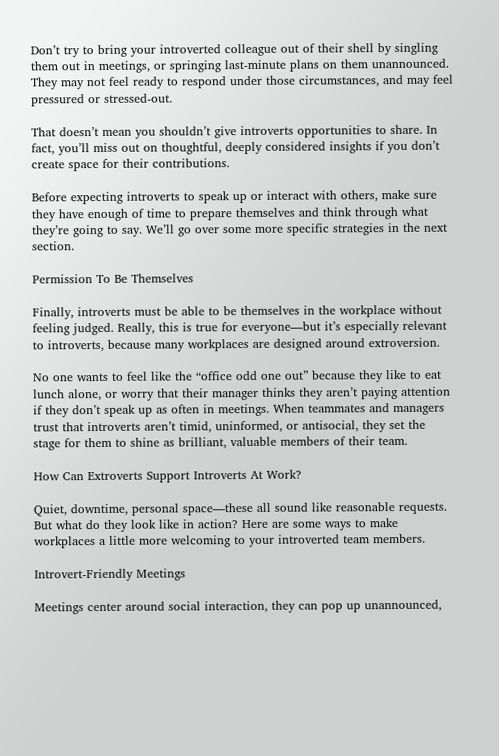Don’t try to bring your introverted colleague out of their shell by singling them out in meetings, or springing last-minute plans on them unannounced. They may not feel ready to respond under those circumstances, and may feel pressured or stressed-out.

That doesn’t mean you shouldn’t give introverts opportunities to share. In fact, you’ll miss out on thoughtful, deeply considered insights if you don’t create space for their contributions.

Before expecting introverts to speak up or interact with others, make sure they have enough of time to prepare themselves and think through what they’re going to say. We’ll go over some more specific strategies in the next section.

Permission To Be Themselves

Finally, introverts must be able to be themselves in the workplace without feeling judged. Really, this is true for everyone—but it’s especially relevant to introverts, because many workplaces are designed around extroversion.

No one wants to feel like the “office odd one out” because they like to eat lunch alone, or worry that their manager thinks they aren’t paying attention if they don’t speak up as often in meetings. When teammates and managers trust that introverts aren’t timid, uninformed, or antisocial, they set the stage for them to shine as brilliant, valuable members of their team.

How Can Extroverts Support Introverts At Work?

Quiet, downtime, personal space—these all sound like reasonable requests. But what do they look like in action? Here are some ways to make workplaces a little more welcoming to your introverted team members.

Introvert-Friendly Meetings

Meetings center around social interaction, they can pop up unannounced,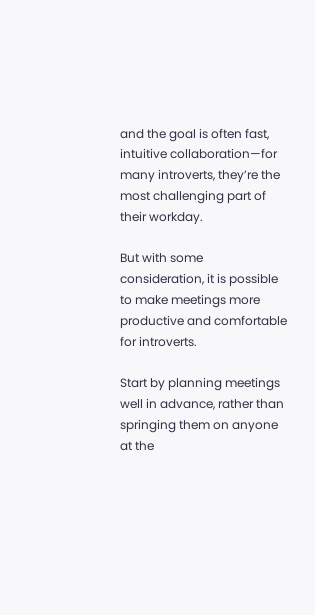and the goal is often fast, intuitive collaboration—for many introverts, they’re the most challenging part of their workday.

But with some consideration, it is possible to make meetings more productive and comfortable for introverts.

Start by planning meetings well in advance, rather than springing them on anyone at the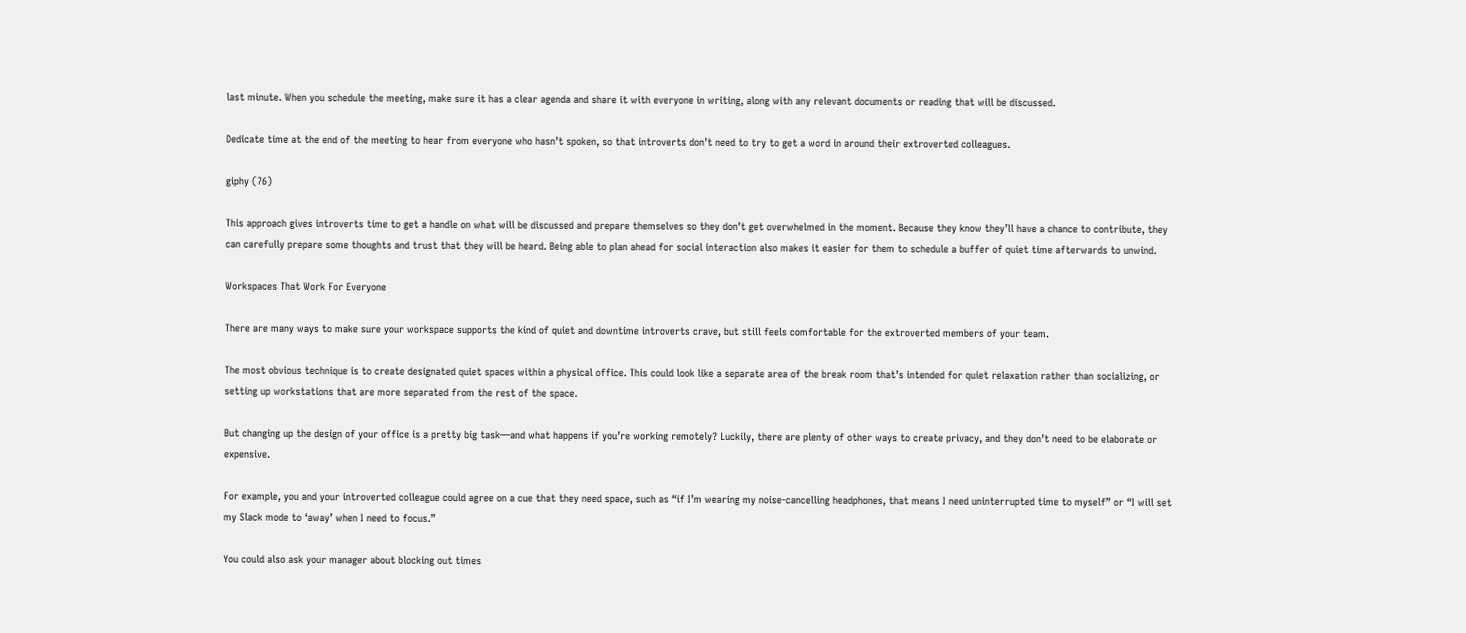last minute. When you schedule the meeting, make sure it has a clear agenda and share it with everyone in writing, along with any relevant documents or reading that will be discussed.

Dedicate time at the end of the meeting to hear from everyone who hasn’t spoken, so that introverts don’t need to try to get a word in around their extroverted colleagues.

giphy (76)

This approach gives introverts time to get a handle on what will be discussed and prepare themselves so they don’t get overwhelmed in the moment. Because they know they’ll have a chance to contribute, they can carefully prepare some thoughts and trust that they will be heard. Being able to plan ahead for social interaction also makes it easier for them to schedule a buffer of quiet time afterwards to unwind.

Workspaces That Work For Everyone

There are many ways to make sure your workspace supports the kind of quiet and downtime introverts crave, but still feels comfortable for the extroverted members of your team.

The most obvious technique is to create designated quiet spaces within a physical office. This could look like a separate area of the break room that’s intended for quiet relaxation rather than socializing, or setting up workstations that are more separated from the rest of the space.

But changing up the design of your office is a pretty big task—and what happens if you’re working remotely? Luckily, there are plenty of other ways to create privacy, and they don’t need to be elaborate or expensive.

For example, you and your introverted colleague could agree on a cue that they need space, such as “if I’m wearing my noise-cancelling headphones, that means I need uninterrupted time to myself” or “I will set my Slack mode to ‘away’ when I need to focus.”

You could also ask your manager about blocking out times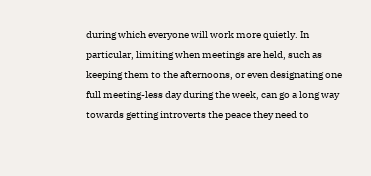during which everyone will work more quietly. In particular, limiting when meetings are held, such as keeping them to the afternoons, or even designating one full meeting-less day during the week, can go a long way towards getting introverts the peace they need to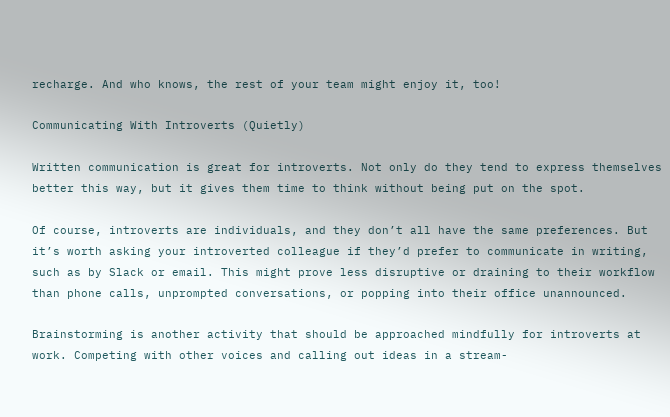recharge. And who knows, the rest of your team might enjoy it, too!

Communicating With Introverts (Quietly)

Written communication is great for introverts. Not only do they tend to express themselves better this way, but it gives them time to think without being put on the spot.

Of course, introverts are individuals, and they don’t all have the same preferences. But it’s worth asking your introverted colleague if they’d prefer to communicate in writing, such as by Slack or email. This might prove less disruptive or draining to their workflow than phone calls, unprompted conversations, or popping into their office unannounced.

Brainstorming is another activity that should be approached mindfully for introverts at work. Competing with other voices and calling out ideas in a stream-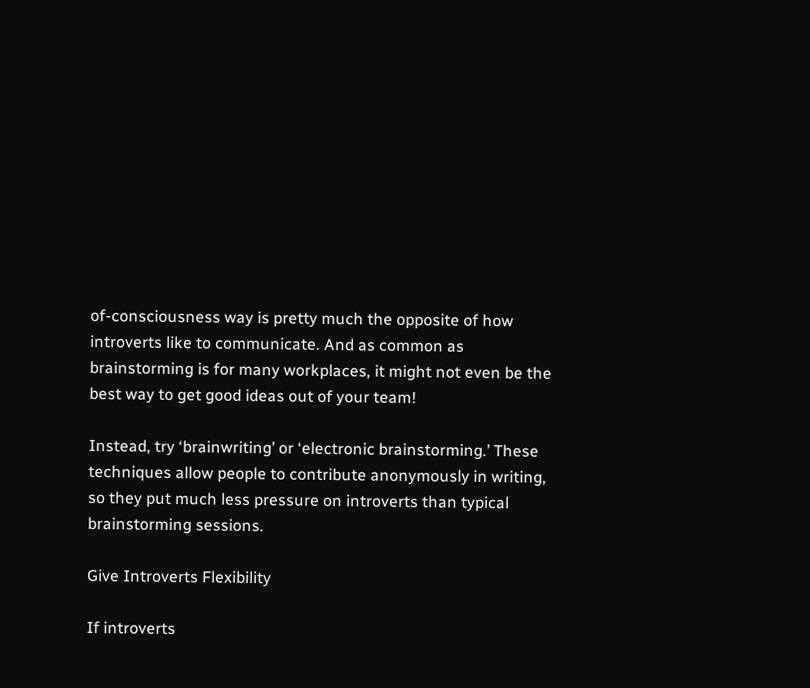of-consciousness way is pretty much the opposite of how introverts like to communicate. And as common as brainstorming is for many workplaces, it might not even be the best way to get good ideas out of your team!

Instead, try ‘brainwriting’ or ‘electronic brainstorming.’ These techniques allow people to contribute anonymously in writing, so they put much less pressure on introverts than typical brainstorming sessions.

Give Introverts Flexibility

If introverts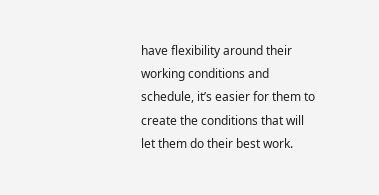have flexibility around their working conditions and schedule, it’s easier for them to create the conditions that will let them do their best work.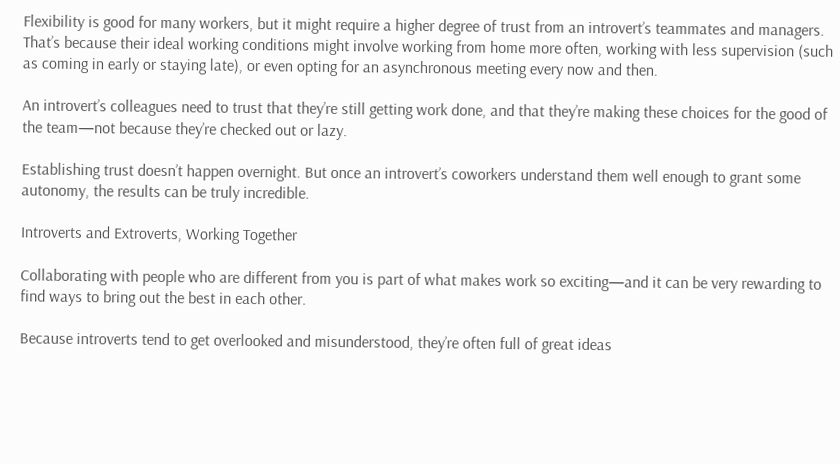Flexibility is good for many workers, but it might require a higher degree of trust from an introvert’s teammates and managers. That’s because their ideal working conditions might involve working from home more often, working with less supervision (such as coming in early or staying late), or even opting for an asynchronous meeting every now and then.

An introvert’s colleagues need to trust that they’re still getting work done, and that they’re making these choices for the good of the team—not because they’re checked out or lazy.

Establishing trust doesn’t happen overnight. But once an introvert’s coworkers understand them well enough to grant some autonomy, the results can be truly incredible.

Introverts and Extroverts, Working Together

Collaborating with people who are different from you is part of what makes work so exciting—and it can be very rewarding to find ways to bring out the best in each other.

Because introverts tend to get overlooked and misunderstood, they’re often full of great ideas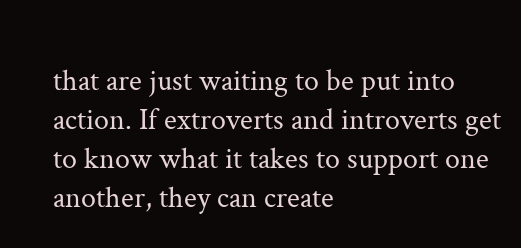that are just waiting to be put into action. If extroverts and introverts get to know what it takes to support one another, they can create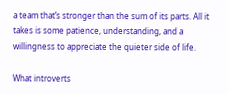a team that’s stronger than the sum of its parts. All it takes is some patience, understanding, and a willingness to appreciate the quieter side of life.

What introverts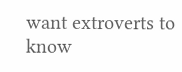want extroverts to know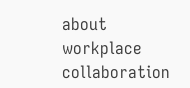about workplace collaboration